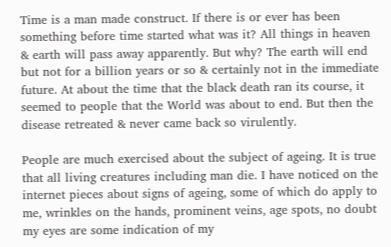Time is a man made construct. If there is or ever has been something before time started what was it? All things in heaven & earth will pass away apparently. But why? The earth will end but not for a billion years or so & certainly not in the immediate future. At about the time that the black death ran its course, it seemed to people that the World was about to end. But then the disease retreated & never came back so virulently.

People are much exercised about the subject of ageing. It is true that all living creatures including man die. I have noticed on the internet pieces about signs of ageing, some of which do apply to me, wrinkles on the hands, prominent veins, age spots, no doubt my eyes are some indication of my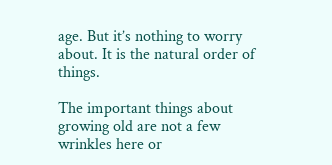age. But it’s nothing to worry about. It is the natural order of things.

The important things about growing old are not a few wrinkles here or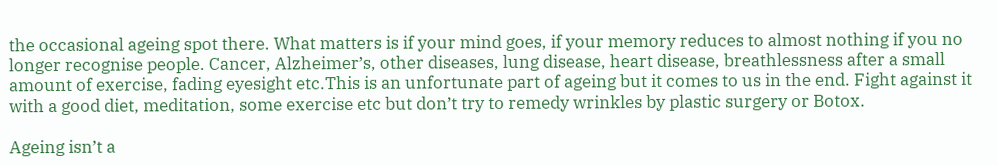the occasional ageing spot there. What matters is if your mind goes, if your memory reduces to almost nothing if you no longer recognise people. Cancer, Alzheimer’s, other diseases, lung disease, heart disease, breathlessness after a small amount of exercise, fading eyesight etc.This is an unfortunate part of ageing but it comes to us in the end. Fight against it with a good diet, meditation, some exercise etc but don’t try to remedy wrinkles by plastic surgery or Botox.

Ageing isn’t a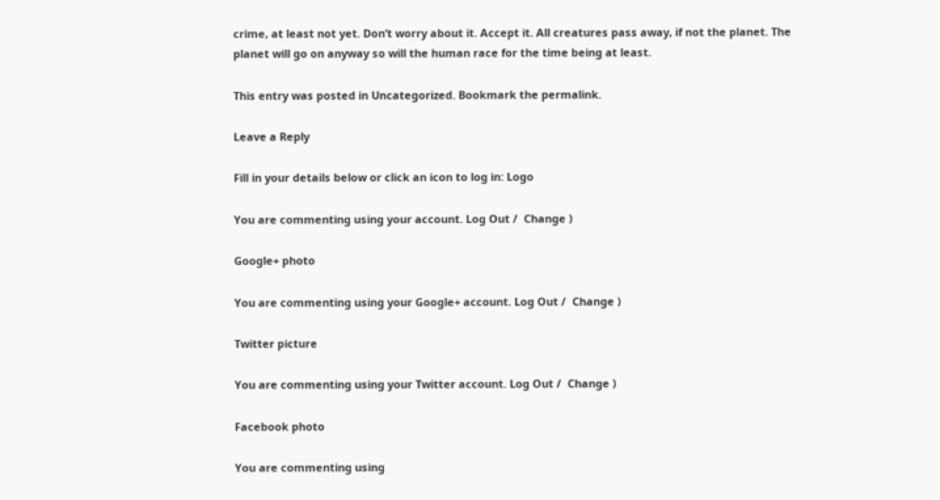crime, at least not yet. Don’t worry about it. Accept it. All creatures pass away, if not the planet. The planet will go on anyway so will the human race for the time being at least.

This entry was posted in Uncategorized. Bookmark the permalink.

Leave a Reply

Fill in your details below or click an icon to log in: Logo

You are commenting using your account. Log Out /  Change )

Google+ photo

You are commenting using your Google+ account. Log Out /  Change )

Twitter picture

You are commenting using your Twitter account. Log Out /  Change )

Facebook photo

You are commenting using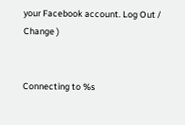your Facebook account. Log Out /  Change )


Connecting to %s